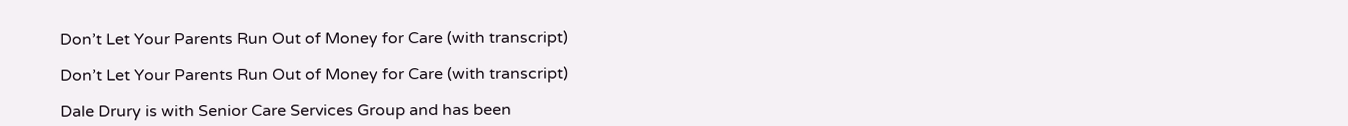Don’t Let Your Parents Run Out of Money for Care (with transcript)

Don’t Let Your Parents Run Out of Money for Care (with transcript)

Dale Drury is with Senior Care Services Group and has been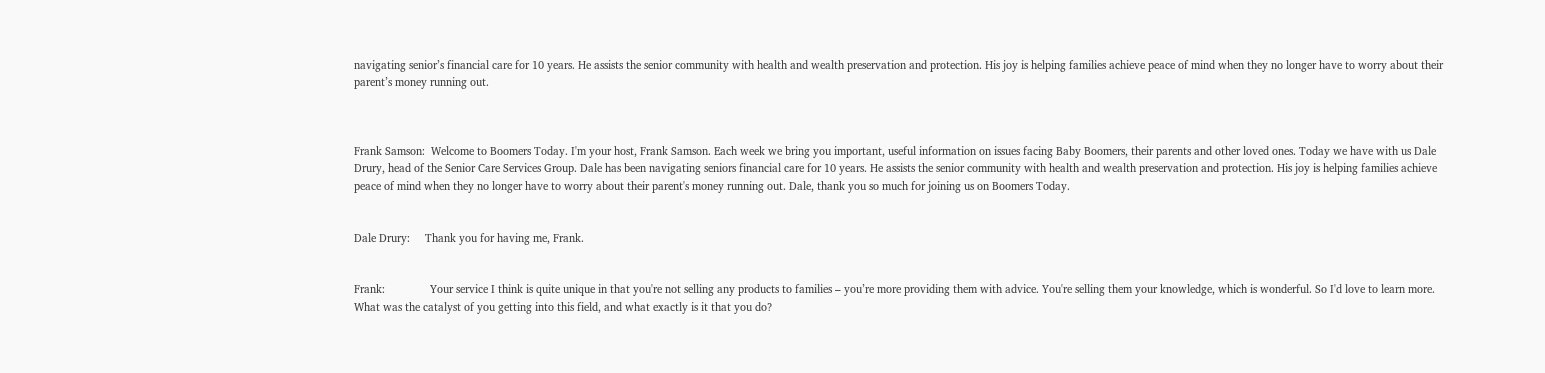navigating senior’s financial care for 10 years. He assists the senior community with health and wealth preservation and protection. His joy is helping families achieve peace of mind when they no longer have to worry about their parent’s money running out.



Frank Samson:  Welcome to Boomers Today. I'm your host, Frank Samson. Each week we bring you important, useful information on issues facing Baby Boomers, their parents and other loved ones. Today we have with us Dale Drury, head of the Senior Care Services Group. Dale has been navigating seniors financial care for 10 years. He assists the senior community with health and wealth preservation and protection. His joy is helping families achieve peace of mind when they no longer have to worry about their parent's money running out. Dale, thank you so much for joining us on Boomers Today.


Dale Drury:     Thank you for having me, Frank.


Frank:               Your service I think is quite unique in that you're not selling any products to families – you’re more providing them with advice. You're selling them your knowledge, which is wonderful. So I'd love to learn more. What was the catalyst of you getting into this field, and what exactly is it that you do?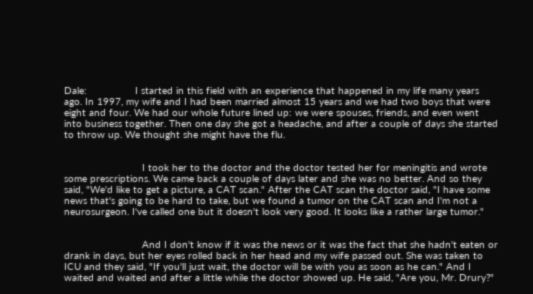Dale:                I started in this field with an experience that happened in my life many years ago. In 1997, my wife and I had been married almost 15 years and we had two boys that were eight and four. We had our whole future lined up: we were spouses, friends, and even went into business together. Then one day she got a headache, and after a couple of days she started to throw up. We thought she might have the flu.


                          I took her to the doctor and the doctor tested her for meningitis and wrote some prescriptions. We came back a couple of days later and she was no better. And so they said, "We'd like to get a picture, a CAT scan." After the CAT scan the doctor said, "I have some news that's going to be hard to take, but we found a tumor on the CAT scan and I'm not a neurosurgeon. I've called one but it doesn't look very good. It looks like a rather large tumor."


                          And I don't know if it was the news or it was the fact that she hadn't eaten or drank in days, but her eyes rolled back in her head and my wife passed out. She was taken to ICU and they said, "If you'll just wait, the doctor will be with you as soon as he can." And I waited and waited and after a little while the doctor showed up. He said, "Are you, Mr. Drury?"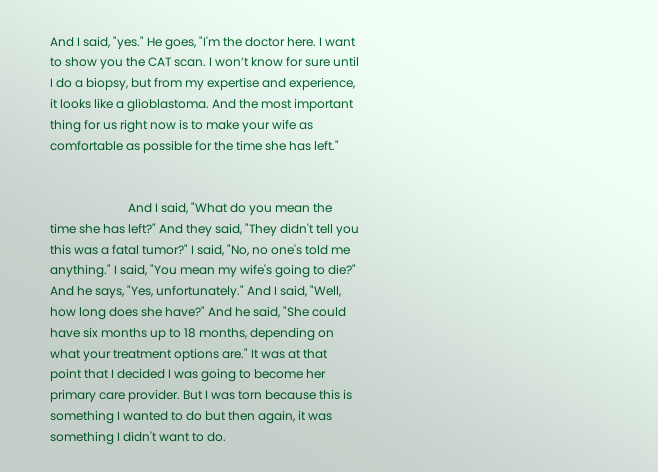And I said, "yes." He goes, "I'm the doctor here. I want to show you the CAT scan. I won’t know for sure until I do a biopsy, but from my expertise and experience, it looks like a glioblastoma. And the most important thing for us right now is to make your wife as comfortable as possible for the time she has left."


                          And I said, "What do you mean the time she has left?" And they said, "They didn't tell you this was a fatal tumor?" I said, "No, no one's told me anything." I said, "You mean my wife's going to die?" And he says, "Yes, unfortunately." And I said, "Well, how long does she have?" And he said, "She could have six months up to 18 months, depending on what your treatment options are." It was at that point that I decided I was going to become her primary care provider. But I was torn because this is something I wanted to do but then again, it was something I didn't want to do.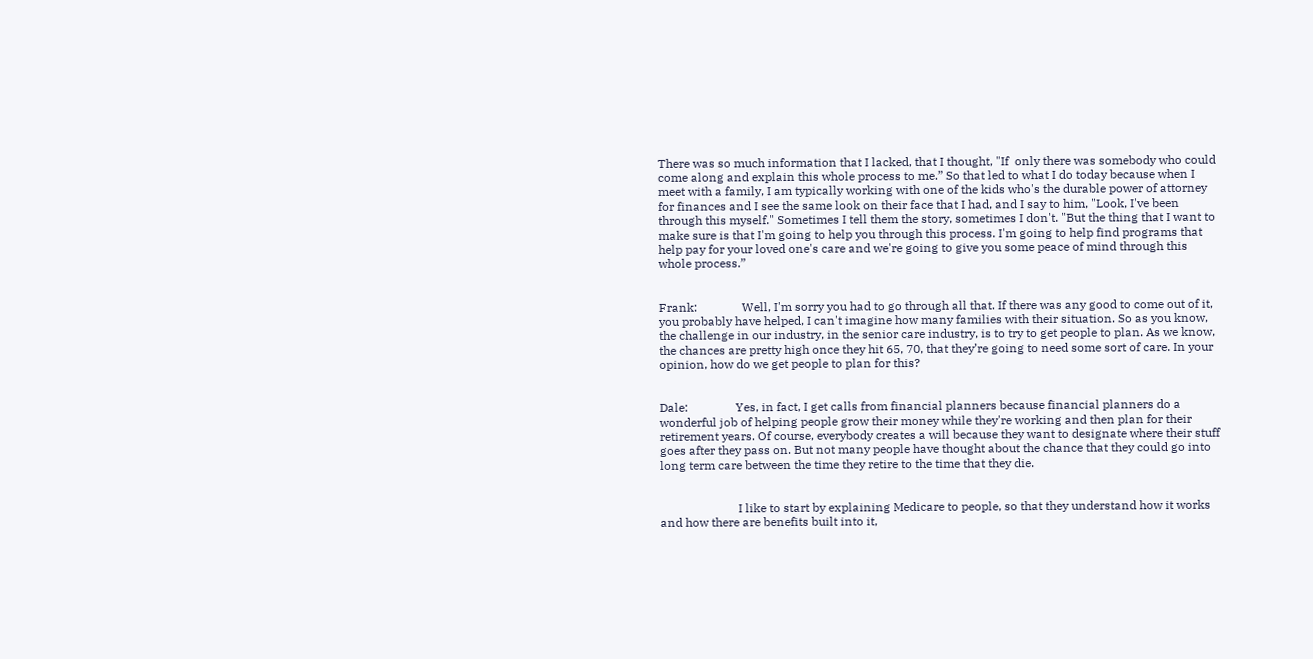There was so much information that I lacked, that I thought, "If  only there was somebody who could come along and explain this whole process to me.” So that led to what I do today because when I meet with a family, I am typically working with one of the kids who's the durable power of attorney for finances and I see the same look on their face that I had, and I say to him, "Look, I've been through this myself." Sometimes I tell them the story, sometimes I don't. "But the thing that I want to make sure is that I'm going to help you through this process. I'm going to help find programs that help pay for your loved one's care and we're going to give you some peace of mind through this whole process.”


Frank:               Well, I'm sorry you had to go through all that. If there was any good to come out of it, you probably have helped, I can't imagine how many families with their situation. So as you know, the challenge in our industry, in the senior care industry, is to try to get people to plan. As we know, the chances are pretty high once they hit 65, 70, that they’re going to need some sort of care. In your opinion, how do we get people to plan for this?


Dale:                Yes, in fact, I get calls from financial planners because financial planners do a wonderful job of helping people grow their money while they're working and then plan for their retirement years. Of course, everybody creates a will because they want to designate where their stuff goes after they pass on. But not many people have thought about the chance that they could go into long term care between the time they retire to the time that they die.


                          I like to start by explaining Medicare to people, so that they understand how it works and how there are benefits built into it,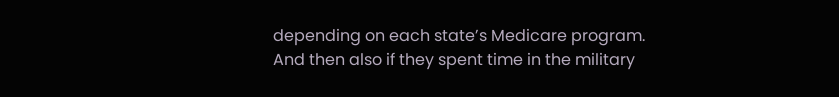depending on each state’s Medicare program. And then also if they spent time in the military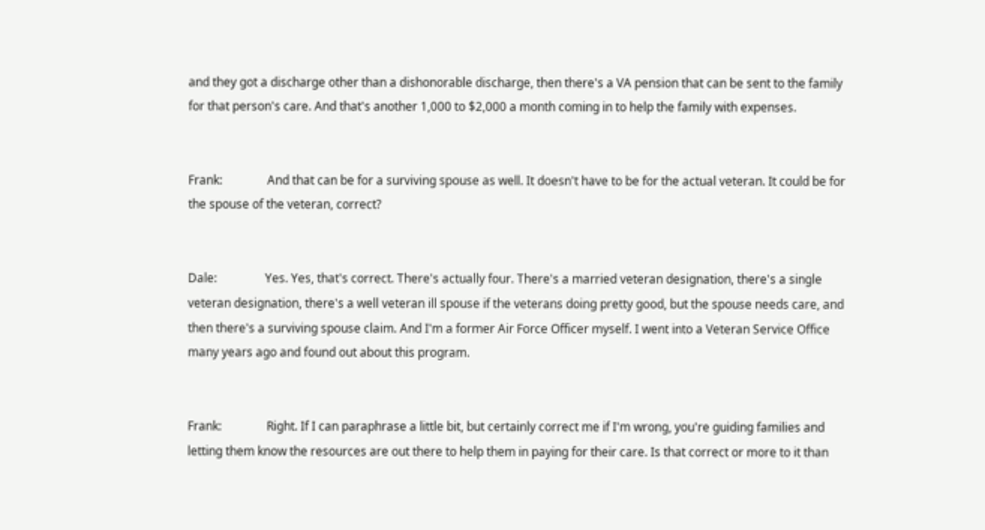and they got a discharge other than a dishonorable discharge, then there's a VA pension that can be sent to the family for that person's care. And that's another 1,000 to $2,000 a month coming in to help the family with expenses.


Frank:               And that can be for a surviving spouse as well. It doesn't have to be for the actual veteran. It could be for the spouse of the veteran, correct?


Dale:                Yes. Yes, that's correct. There's actually four. There's a married veteran designation, there's a single veteran designation, there's a well veteran ill spouse if the veterans doing pretty good, but the spouse needs care, and then there's a surviving spouse claim. And I'm a former Air Force Officer myself. I went into a Veteran Service Office many years ago and found out about this program.


Frank:               Right. If I can paraphrase a little bit, but certainly correct me if I'm wrong, you're guiding families and letting them know the resources are out there to help them in paying for their care. Is that correct or more to it than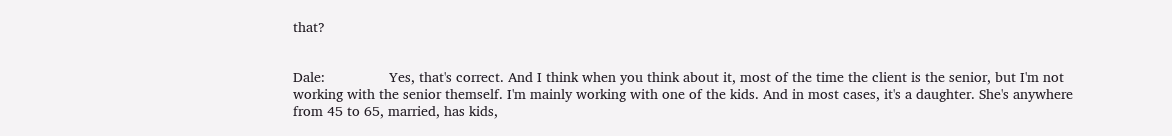that?


Dale:                Yes, that's correct. And I think when you think about it, most of the time the client is the senior, but I'm not working with the senior themself. I'm mainly working with one of the kids. And in most cases, it's a daughter. She's anywhere from 45 to 65, married, has kids,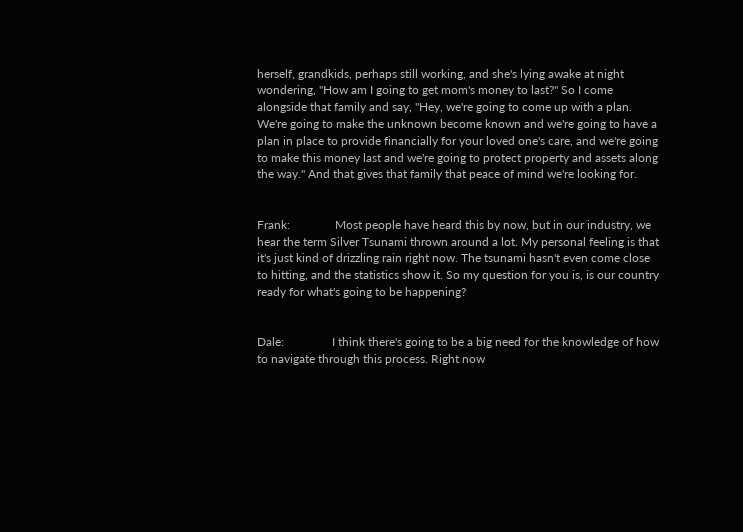herself, grandkids, perhaps still working, and she's lying awake at night wondering, "How am I going to get mom's money to last?" So I come alongside that family and say, "Hey, we're going to come up with a plan. We're going to make the unknown become known and we're going to have a plan in place to provide financially for your loved one's care, and we're going to make this money last and we're going to protect property and assets along the way." And that gives that family that peace of mind we're looking for.


Frank:               Most people have heard this by now, but in our industry, we hear the term Silver Tsunami thrown around a lot. My personal feeling is that it's just kind of drizzling rain right now. The tsunami hasn't even come close to hitting, and the statistics show it. So my question for you is, is our country ready for what's going to be happening?


Dale:                I think there's going to be a big need for the knowledge of how to navigate through this process. Right now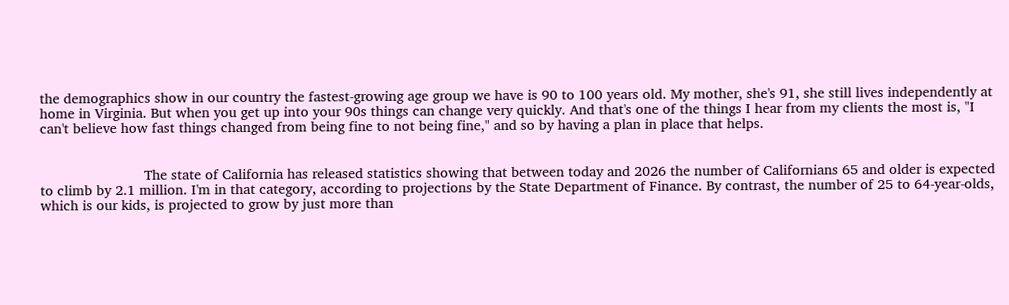the demographics show in our country the fastest-growing age group we have is 90 to 100 years old. My mother, she's 91, she still lives independently at home in Virginia. But when you get up into your 90s things can change very quickly. And that's one of the things I hear from my clients the most is, "I can't believe how fast things changed from being fine to not being fine," and so by having a plan in place that helps.


                          The state of California has released statistics showing that between today and 2026 the number of Californians 65 and older is expected to climb by 2.1 million. I'm in that category, according to projections by the State Department of Finance. By contrast, the number of 25 to 64-year-olds, which is our kids, is projected to grow by just more than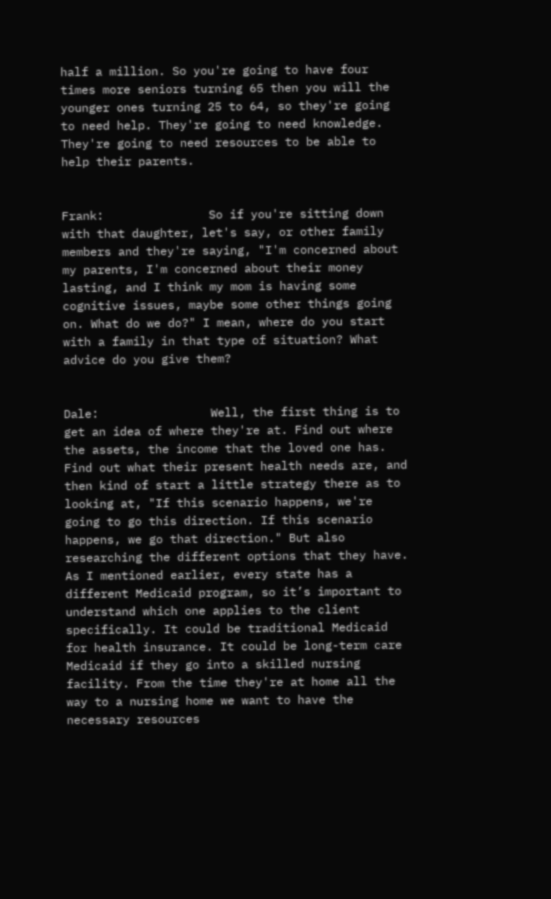half a million. So you're going to have four times more seniors turning 65 then you will the younger ones turning 25 to 64, so they're going to need help. They're going to need knowledge. They're going to need resources to be able to help their parents.


Frank:               So if you're sitting down with that daughter, let's say, or other family members and they're saying, "I'm concerned about my parents, I'm concerned about their money lasting, and I think my mom is having some cognitive issues, maybe some other things going on. What do we do?" I mean, where do you start with a family in that type of situation? What advice do you give them?


Dale:                Well, the first thing is to get an idea of where they're at. Find out where the assets, the income that the loved one has. Find out what their present health needs are, and then kind of start a little strategy there as to looking at, "If this scenario happens, we're going to go this direction. If this scenario happens, we go that direction." But also researching the different options that they have. As I mentioned earlier, every state has a different Medicaid program, so it’s important to understand which one applies to the client specifically. It could be traditional Medicaid for health insurance. It could be long-term care Medicaid if they go into a skilled nursing facility. From the time they're at home all the way to a nursing home we want to have the necessary resources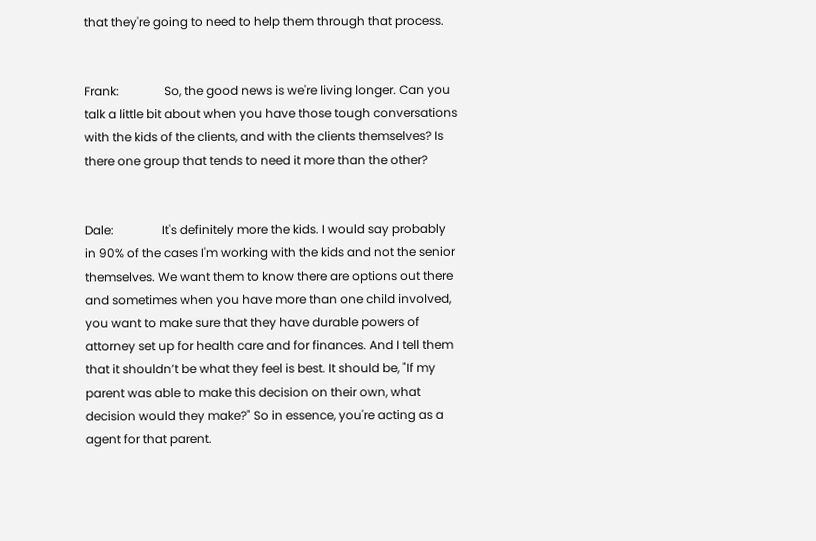that they're going to need to help them through that process.


Frank:               So, the good news is we're living longer. Can you talk a little bit about when you have those tough conversations with the kids of the clients, and with the clients themselves? Is there one group that tends to need it more than the other?


Dale:                It's definitely more the kids. I would say probably in 90% of the cases I'm working with the kids and not the senior themselves. We want them to know there are options out there and sometimes when you have more than one child involved, you want to make sure that they have durable powers of attorney set up for health care and for finances. And I tell them that it shouldn’t be what they feel is best. It should be, "If my parent was able to make this decision on their own, what decision would they make?" So in essence, you're acting as a agent for that parent.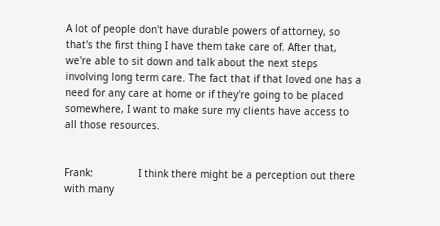A lot of people don't have durable powers of attorney, so that's the first thing I have them take care of. After that, we're able to sit down and talk about the next steps involving long term care. The fact that if that loved one has a need for any care at home or if they're going to be placed somewhere, I want to make sure my clients have access to all those resources.


Frank:               I think there might be a perception out there with many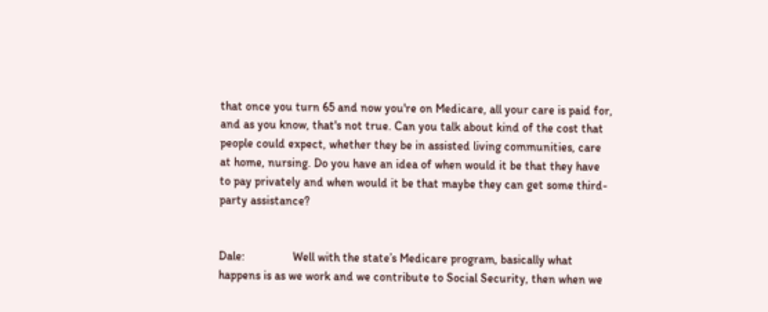that once you turn 65 and now you're on Medicare, all your care is paid for, and as you know, that's not true. Can you talk about kind of the cost that people could expect, whether they be in assisted living communities, care at home, nursing. Do you have an idea of when would it be that they have to pay privately and when would it be that maybe they can get some third-party assistance?


Dale:                Well with the state’s Medicare program, basically what happens is as we work and we contribute to Social Security, then when we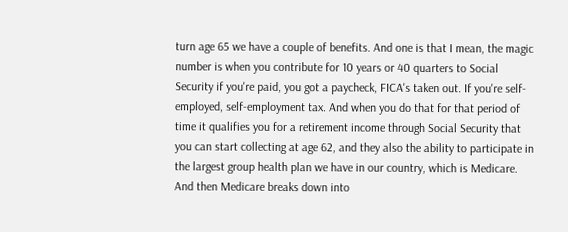turn age 65 we have a couple of benefits. And one is that I mean, the magic number is when you contribute for 10 years or 40 quarters to Social Security if you're paid, you got a paycheck, FICA's taken out. If you're self-employed, self-employment tax. And when you do that for that period of time it qualifies you for a retirement income through Social Security that you can start collecting at age 62, and they also the ability to participate in the largest group health plan we have in our country, which is Medicare. And then Medicare breaks down into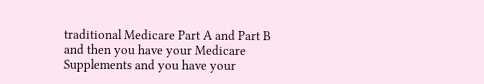traditional Medicare Part A and Part B and then you have your Medicare Supplements and you have your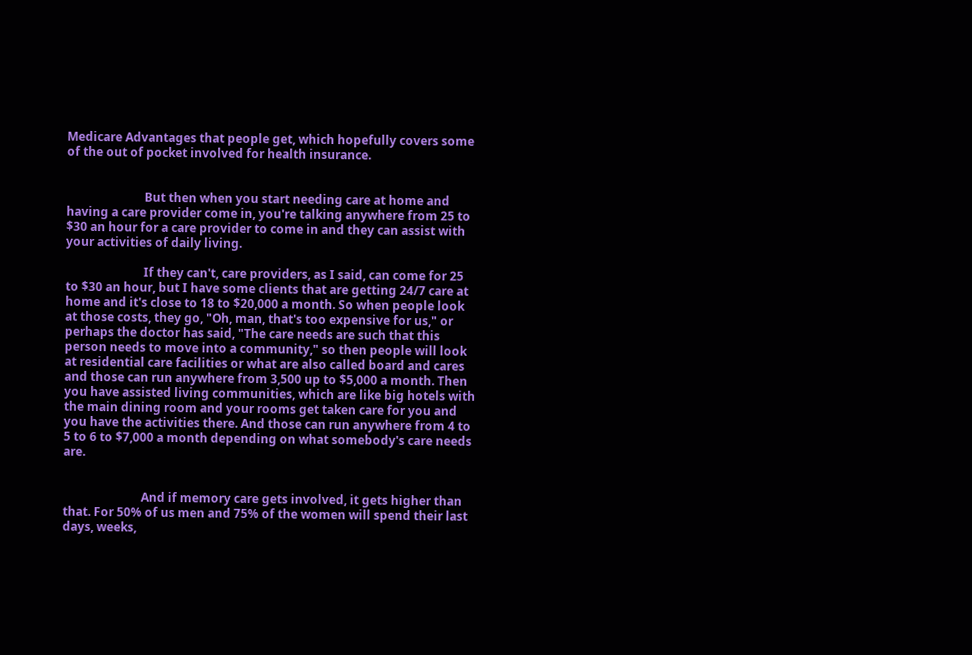Medicare Advantages that people get, which hopefully covers some of the out of pocket involved for health insurance.


                          But then when you start needing care at home and having a care provider come in, you're talking anywhere from 25 to $30 an hour for a care provider to come in and they can assist with your activities of daily living.

                          If they can't, care providers, as I said, can come for 25 to $30 an hour, but I have some clients that are getting 24/7 care at home and it's close to 18 to $20,000 a month. So when people look at those costs, they go, "Oh, man, that's too expensive for us," or perhaps the doctor has said, "The care needs are such that this person needs to move into a community," so then people will look at residential care facilities or what are also called board and cares and those can run anywhere from 3,500 up to $5,000 a month. Then you have assisted living communities, which are like big hotels with the main dining room and your rooms get taken care for you and you have the activities there. And those can run anywhere from 4 to 5 to 6 to $7,000 a month depending on what somebody's care needs are.


                          And if memory care gets involved, it gets higher than that. For 50% of us men and 75% of the women will spend their last days, weeks,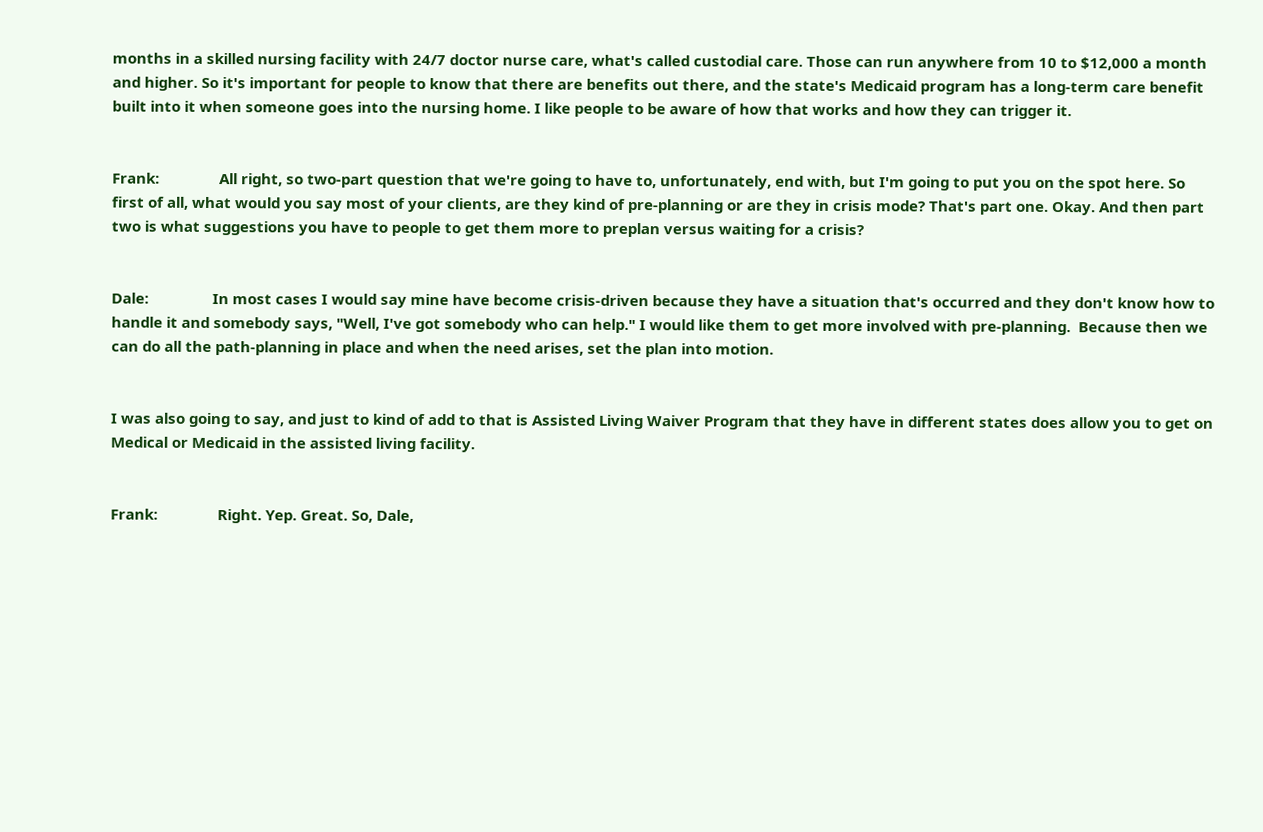months in a skilled nursing facility with 24/7 doctor nurse care, what's called custodial care. Those can run anywhere from 10 to $12,000 a month and higher. So it's important for people to know that there are benefits out there, and the state's Medicaid program has a long-term care benefit built into it when someone goes into the nursing home. I like people to be aware of how that works and how they can trigger it.


Frank:               All right, so two-part question that we're going to have to, unfortunately, end with, but I'm going to put you on the spot here. So first of all, what would you say most of your clients, are they kind of pre-planning or are they in crisis mode? That's part one. Okay. And then part two is what suggestions you have to people to get them more to preplan versus waiting for a crisis?


Dale:                In most cases I would say mine have become crisis-driven because they have a situation that's occurred and they don't know how to handle it and somebody says, "Well, I've got somebody who can help." I would like them to get more involved with pre-planning.  Because then we can do all the path-planning in place and when the need arises, set the plan into motion.


I was also going to say, and just to kind of add to that is Assisted Living Waiver Program that they have in different states does allow you to get on Medical or Medicaid in the assisted living facility.


Frank:               Right. Yep. Great. So, Dale,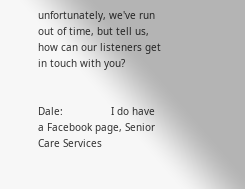unfortunately, we've run out of time, but tell us, how can our listeners get in touch with you?


Dale:                I do have a Facebook page, Senior Care Services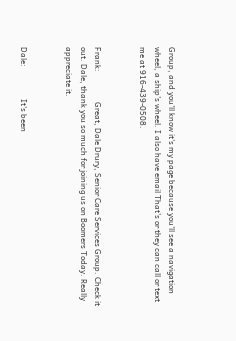Group, and you'll know it's my page because you'll see a navigation wheel, a ship's wheel. I also have email That's or they can call or text me at 916-439-0508.


Frank:               Great, Dale Drury, Senior Care Services Group. Check it out. Dale, thank you so much for joining us on Boomers Today. Really appreciate it.


Dale:                It's been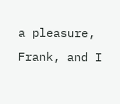a pleasure, Frank, and I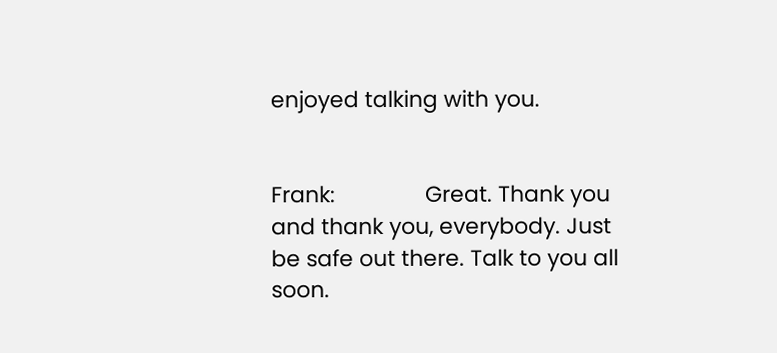enjoyed talking with you.


Frank:               Great. Thank you and thank you, everybody. Just be safe out there. Talk to you all soon.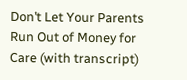Don’t Let Your Parents Run Out of Money for Care (with transcript)